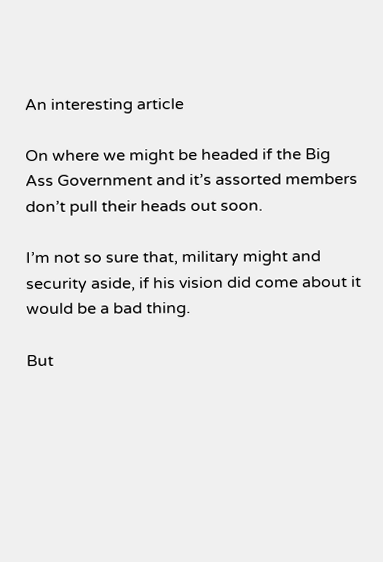An interesting article

On where we might be headed if the Big Ass Government and it’s assorted members don’t pull their heads out soon.

I’m not so sure that, military might and security aside, if his vision did come about it would be a bad thing.

But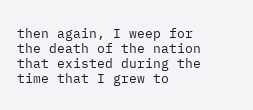then again, I weep for the death of the nation that existed during the time that I grew to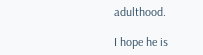adulthood.

I hope he is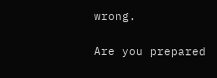wrong.

Are you prepared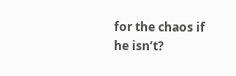for the chaos if he isn’t?